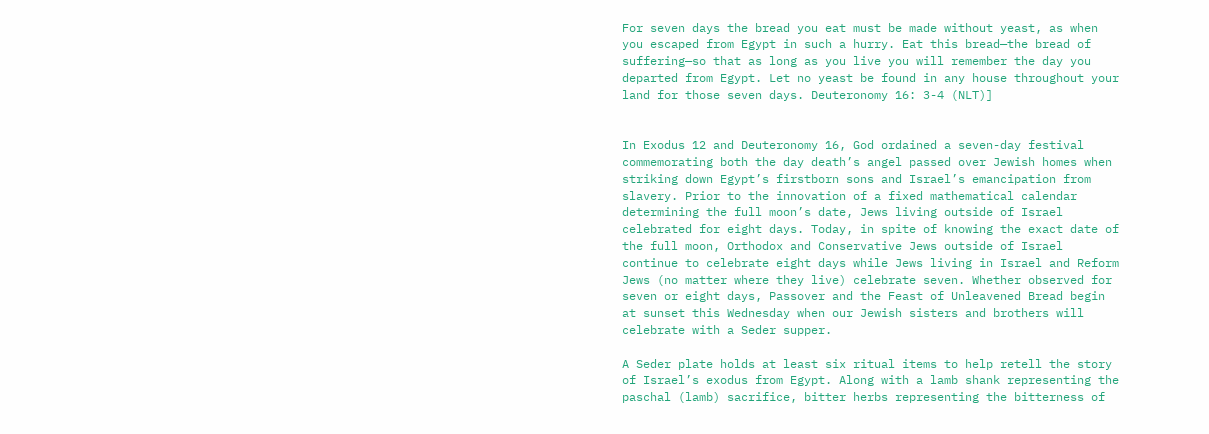For seven days the bread you eat must be made without yeast, as when you escaped from Egypt in such a hurry. Eat this bread—the bread of suffering—so that as long as you live you will remember the day you departed from Egypt. Let no yeast be found in any house throughout your land for those seven days. Deuteronomy 16: 3-4 (NLT)]


In Exodus 12 and Deuteronomy 16, God ordained a seven-day festival commemorating both the day death’s angel passed over Jewish homes when striking down Egypt’s firstborn sons and Israel’s emancipation from slavery. Prior to the innovation of a fixed mathematical calendar determining the full moon’s date, Jews living outside of Israel celebrated for eight days. Today, in spite of knowing the exact date of the full moon, Orthodox and Conservative Jews outside of Israel continue to celebrate eight days while Jews living in Israel and Reform Jews (no matter where they live) celebrate seven. Whether observed for seven or eight days, Passover and the Feast of Unleavened Bread begin at sunset this Wednesday when our Jewish sisters and brothers will celebrate with a Seder supper.

A Seder plate holds at least six ritual items to help retell the story of Israel’s exodus from Egypt. Along with a lamb shank representing the paschal (lamb) sacrifice, bitter herbs representing the bitterness of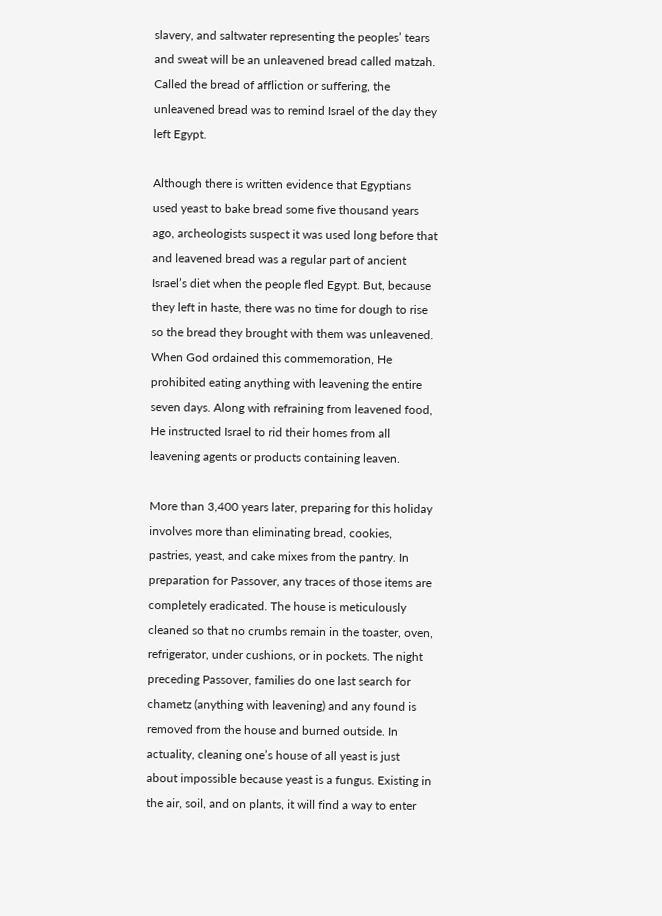slavery, and saltwater representing the peoples’ tears and sweat will be an unleavened bread called matzah. Called the bread of affliction or suffering, the unleavened bread was to remind Israel of the day they left Egypt.

Although there is written evidence that Egyptians used yeast to bake bread some five thousand years ago, archeologists suspect it was used long before that and leavened bread was a regular part of ancient Israel’s diet when the people fled Egypt. But, because they left in haste, there was no time for dough to rise so the bread they brought with them was unleavened. When God ordained this commemoration, He prohibited eating anything with leavening the entire seven days. Along with refraining from leavened food, He instructed Israel to rid their homes from all leavening agents or products containing leaven.

More than 3,400 years later, preparing for this holiday involves more than eliminating bread, cookies, pastries, yeast, and cake mixes from the pantry. In preparation for Passover, any traces of those items are completely eradicated. The house is meticulously cleaned so that no crumbs remain in the toaster, oven, refrigerator, under cushions, or in pockets. The night preceding Passover, families do one last search for chametz (anything with leavening) and any found is removed from the house and burned outside. In actuality, cleaning one’s house of all yeast is just about impossible because yeast is a fungus. Existing in the air, soil, and on plants, it will find a way to enter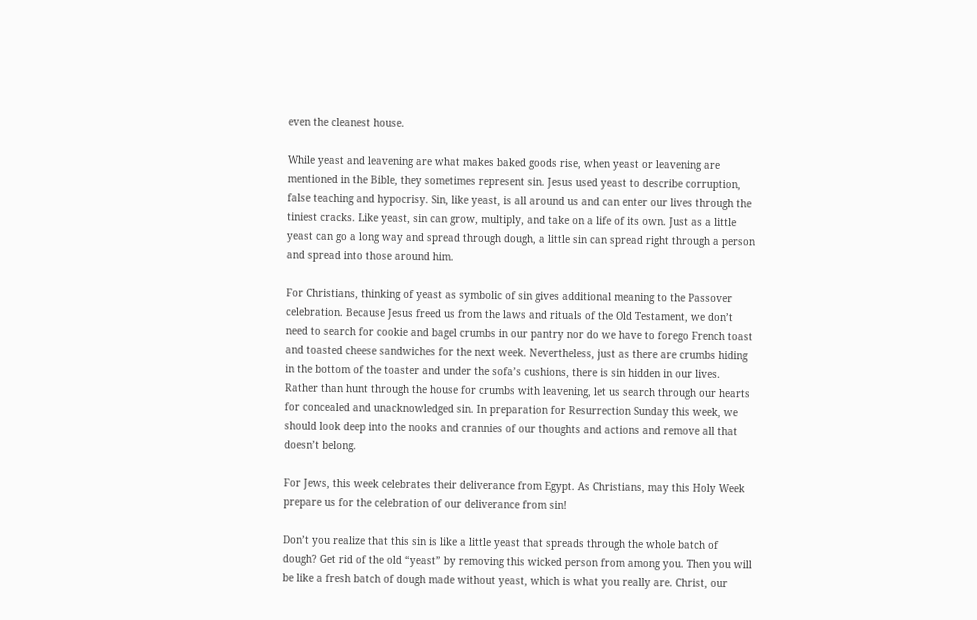even the cleanest house.

While yeast and leavening are what makes baked goods rise, when yeast or leavening are mentioned in the Bible, they sometimes represent sin. Jesus used yeast to describe corruption, false teaching and hypocrisy. Sin, like yeast, is all around us and can enter our lives through the tiniest cracks. Like yeast, sin can grow, multiply, and take on a life of its own. Just as a little yeast can go a long way and spread through dough, a little sin can spread right through a person and spread into those around him.

For Christians, thinking of yeast as symbolic of sin gives additional meaning to the Passover celebration. Because Jesus freed us from the laws and rituals of the Old Testament, we don’t need to search for cookie and bagel crumbs in our pantry nor do we have to forego French toast and toasted cheese sandwiches for the next week. Nevertheless, just as there are crumbs hiding in the bottom of the toaster and under the sofa’s cushions, there is sin hidden in our lives. Rather than hunt through the house for crumbs with leavening, let us search through our hearts for concealed and unacknowledged sin. In preparation for Resurrection Sunday this week, we should look deep into the nooks and crannies of our thoughts and actions and remove all that doesn’t belong.

For Jews, this week celebrates their deliverance from Egypt. As Christians, may this Holy Week prepare us for the celebration of our deliverance from sin!

Don’t you realize that this sin is like a little yeast that spreads through the whole batch of dough? Get rid of the old “yeast” by removing this wicked person from among you. Then you will be like a fresh batch of dough made without yeast, which is what you really are. Christ, our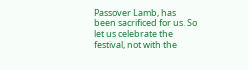Passover Lamb, has been sacrificed for us. So let us celebrate the festival, not with the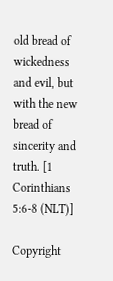old bread of wickedness and evil, but with the new bread of sincerity and truth. [1 Corinthians 5:6-8 (NLT)]

Copyright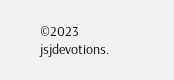©2023 jsjdevotions.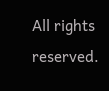All rights reserved.